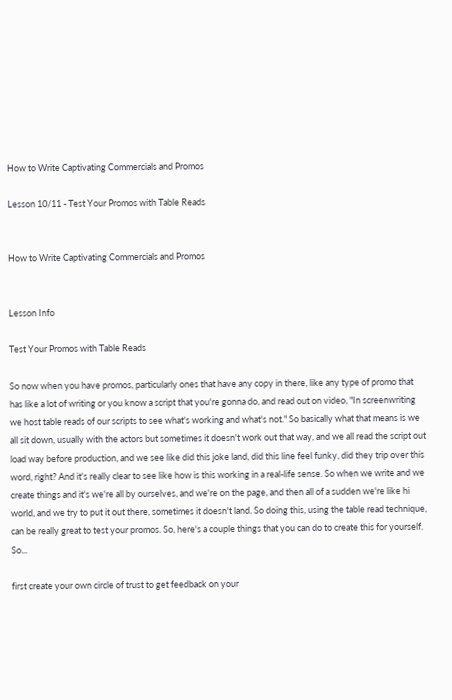How to Write Captivating Commercials and Promos

Lesson 10/11 - Test Your Promos with Table Reads


How to Write Captivating Commercials and Promos


Lesson Info

Test Your Promos with Table Reads

So now when you have promos, particularly ones that have any copy in there, like any type of promo that has like a lot of writing or you know a script that you're gonna do, and read out on video, "In screenwriting we host table reads of our scripts to see what's working and what's not." So basically what that means is we all sit down, usually with the actors but sometimes it doesn't work out that way, and we all read the script out load way before production, and we see like did this joke land, did this line feel funky, did they trip over this word, right? And it's really clear to see like how is this working in a real-life sense. So when we write and we create things and it's we're all by ourselves, and we're on the page, and then all of a sudden we're like hi world, and we try to put it out there, sometimes it doesn't land. So doing this, using the table read technique, can be really great to test your promos. So, here's a couple things that you can do to create this for yourself. So...

first create your own circle of trust to get feedback on your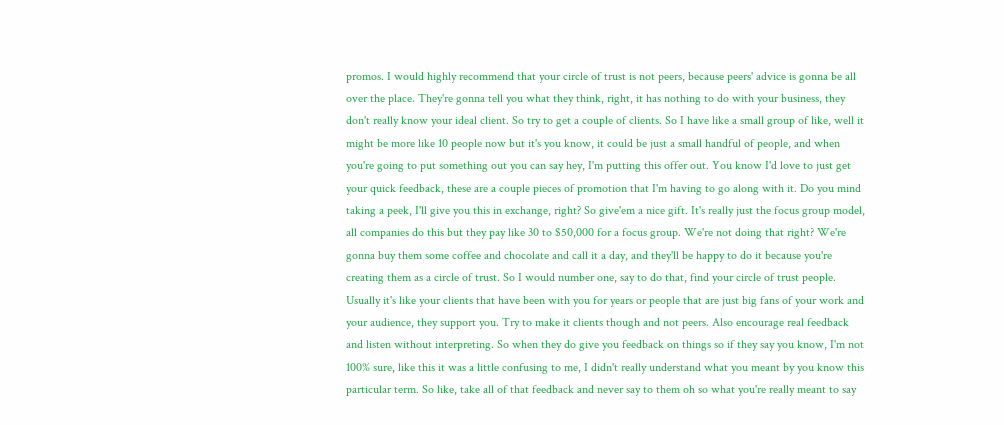promos. I would highly recommend that your circle of trust is not peers, because peers' advice is gonna be all over the place. They're gonna tell you what they think, right, it has nothing to do with your business, they don't really know your ideal client. So try to get a couple of clients. So I have like a small group of like, well it might be more like 10 people now but it's you know, it could be just a small handful of people, and when you're going to put something out you can say hey, I'm putting this offer out. You know I'd love to just get your quick feedback, these are a couple pieces of promotion that I'm having to go along with it. Do you mind taking a peek, I'll give you this in exchange, right? So give'em a nice gift. It's really just the focus group model, all companies do this but they pay like 30 to $50,000 for a focus group. We're not doing that right? We're gonna buy them some coffee and chocolate and call it a day, and they'll be happy to do it because you're creating them as a circle of trust. So I would number one, say to do that, find your circle of trust people. Usually it's like your clients that have been with you for years or people that are just big fans of your work and your audience, they support you. Try to make it clients though and not peers. Also encourage real feedback and listen without interpreting. So when they do give you feedback on things so if they say you know, I'm not 100% sure, like this it was a little confusing to me, I didn't really understand what you meant by you know this particular term. So like, take all of that feedback and never say to them oh so what you're really meant to say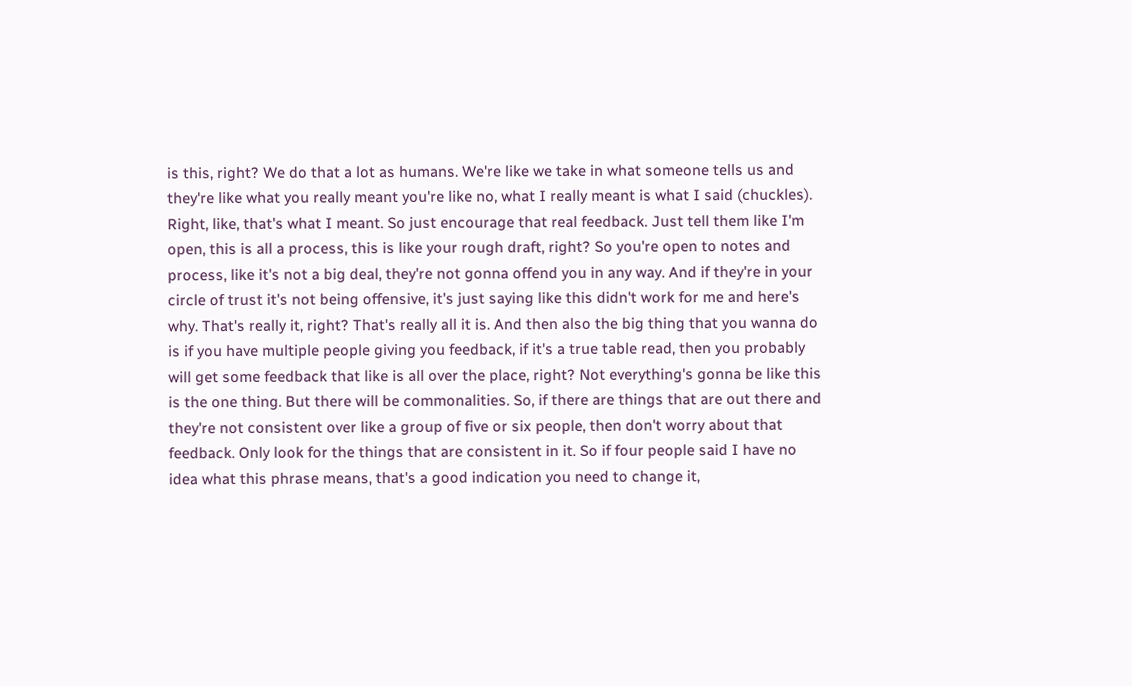is this, right? We do that a lot as humans. We're like we take in what someone tells us and they're like what you really meant you're like no, what I really meant is what I said (chuckles). Right, like, that's what I meant. So just encourage that real feedback. Just tell them like I'm open, this is all a process, this is like your rough draft, right? So you're open to notes and process, like it's not a big deal, they're not gonna offend you in any way. And if they're in your circle of trust it's not being offensive, it's just saying like this didn't work for me and here's why. That's really it, right? That's really all it is. And then also the big thing that you wanna do is if you have multiple people giving you feedback, if it's a true table read, then you probably will get some feedback that like is all over the place, right? Not everything's gonna be like this is the one thing. But there will be commonalities. So, if there are things that are out there and they're not consistent over like a group of five or six people, then don't worry about that feedback. Only look for the things that are consistent in it. So if four people said I have no idea what this phrase means, that's a good indication you need to change it,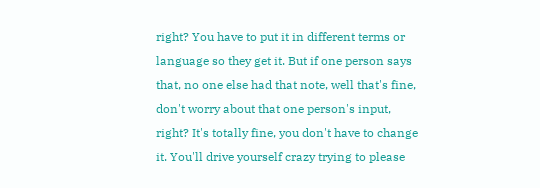right? You have to put it in different terms or language so they get it. But if one person says that, no one else had that note, well that's fine, don't worry about that one person's input, right? It's totally fine, you don't have to change it. You'll drive yourself crazy trying to please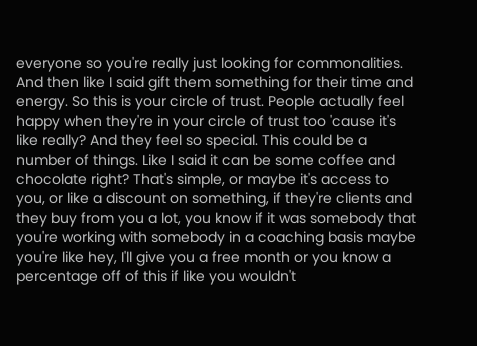everyone so you're really just looking for commonalities. And then like I said gift them something for their time and energy. So this is your circle of trust. People actually feel happy when they're in your circle of trust too 'cause it's like really? And they feel so special. This could be a number of things. Like I said it can be some coffee and chocolate right? That's simple, or maybe it's access to you, or like a discount on something, if they're clients and they buy from you a lot, you know if it was somebody that you're working with somebody in a coaching basis maybe you're like hey, I'll give you a free month or you know a percentage off of this if like you wouldn't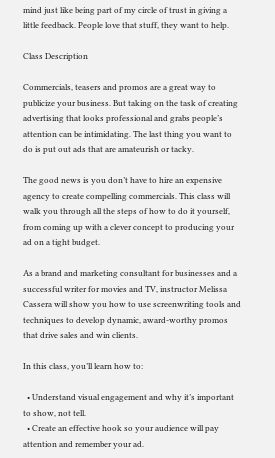mind just like being part of my circle of trust in giving a little feedback. People love that stuff, they want to help.

Class Description

Commercials, teasers and promos are a great way to publicize your business. But taking on the task of creating advertising that looks professional and grabs people’s attention can be intimidating. The last thing you want to do is put out ads that are amateurish or tacky.

The good news is you don’t have to hire an expensive agency to create compelling commercials. This class will walk you through all the steps of how to do it yourself, from coming up with a clever concept to producing your ad on a tight budget.

As a brand and marketing consultant for businesses and a successful writer for movies and TV, instructor Melissa Cassera will show you how to use screenwriting tools and techniques to develop dynamic, award-worthy promos that drive sales and win clients.

In this class, you’ll learn how to:

  • Understand visual engagement and why it’s important to show, not tell.
  • Create an effective hook so your audience will pay attention and remember your ad.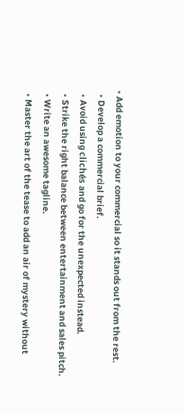• Add emotion to your commercial so it stands out from the rest.
  • Develop a commercial brief.
  • Avoid using clichés and go for the unexpected instead.
  • Strike the right balance between entertainment and sales pitch.
  • Write an awesome tagline.
  • Master the art of the tease to add an air of mystery without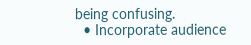being confusing.
  • Incorporate audience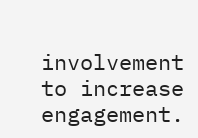involvement to increase engagement.